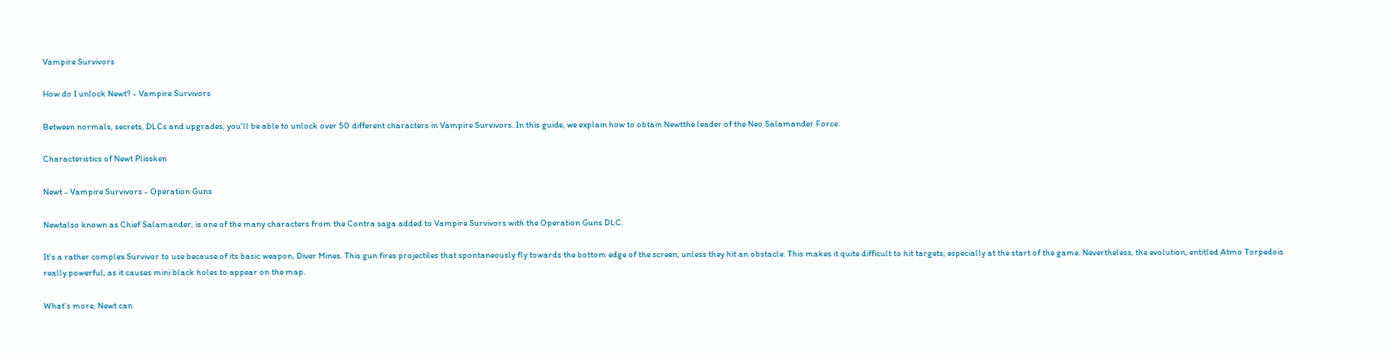Vampire Survivors

How do I unlock Newt? - Vampire Survivors

Between normals, secrets, DLCs and upgrades, you'll be able to unlock over 50 different characters in Vampire Survivors. In this guide, we explain how to obtain Newtthe leader of the Neo Salamander Force.

Characteristics of Newt Plissken

Newt - Vampire Survivors - Operation Guns

Newtalso known as Chief Salamander, is one of the many characters from the Contra saga added to Vampire Survivors with the Operation Guns DLC.

It's a rather complex Survivor to use because of its basic weapon, Diver Mines. This gun fires projectiles that spontaneously fly towards the bottom edge of the screen, unless they hit an obstacle. This makes it quite difficult to hit targets, especially at the start of the game. Nevertheless, the evolution, entitled Atmo Torpedois really powerful, as it causes mini black holes to appear on the map.

What's more, Newt can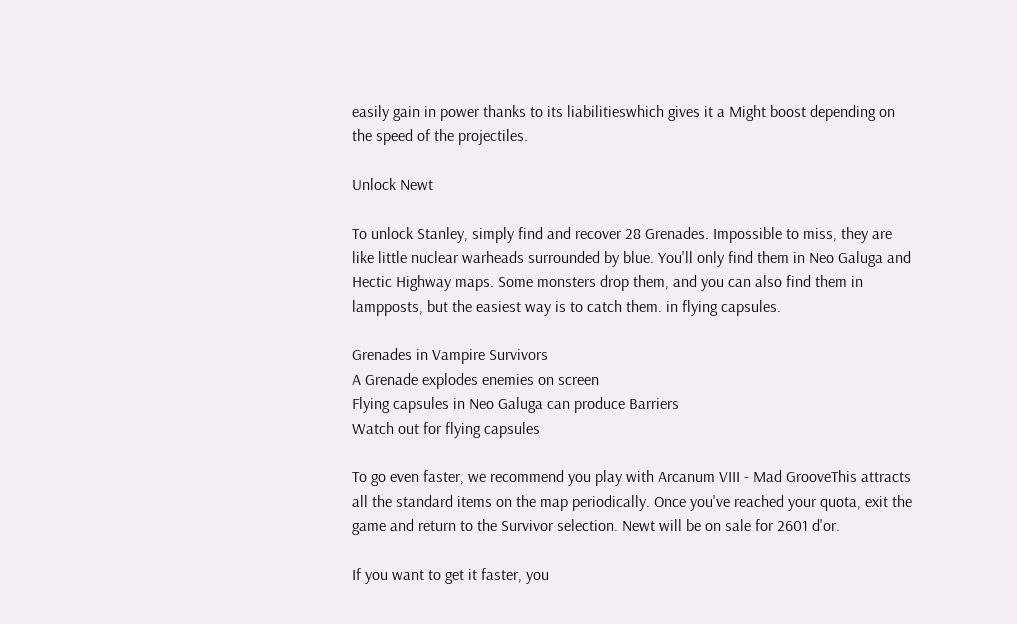easily gain in power thanks to its liabilitieswhich gives it a Might boost depending on the speed of the projectiles.

Unlock Newt

To unlock Stanley, simply find and recover 28 Grenades. Impossible to miss, they are like little nuclear warheads surrounded by blue. You'll only find them in Neo Galuga and Hectic Highway maps. Some monsters drop them, and you can also find them in lampposts, but the easiest way is to catch them. in flying capsules.

Grenades in Vampire Survivors
A Grenade explodes enemies on screen
Flying capsules in Neo Galuga can produce Barriers
Watch out for flying capsules

To go even faster, we recommend you play with Arcanum VIII - Mad GrooveThis attracts all the standard items on the map periodically. Once you've reached your quota, exit the game and return to the Survivor selection. Newt will be on sale for 2601 d'or.

If you want to get it faster, you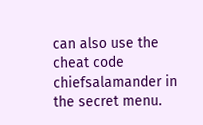can also use the cheat code chiefsalamander in the secret menu.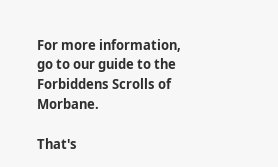For more information, go to our guide to the Forbiddens Scrolls of Morbane.

That's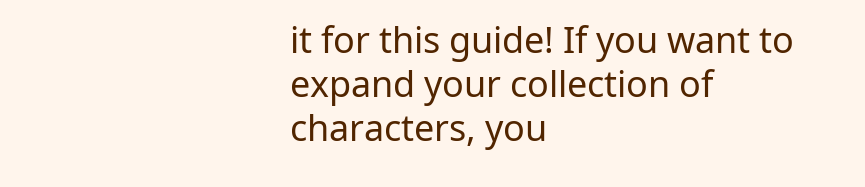it for this guide! If you want to expand your collection of characters, you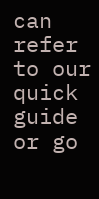can refer to our quick guide or go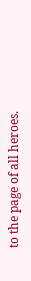to the page of all heroes.